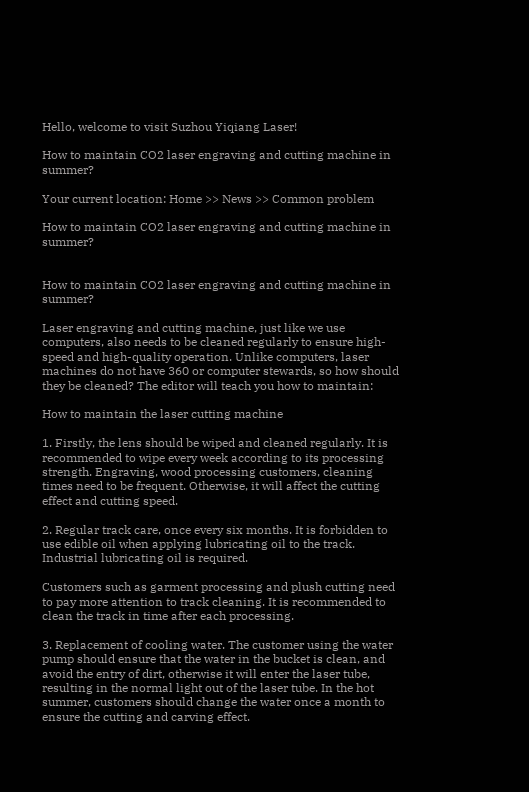Hello, welcome to visit Suzhou Yiqiang Laser!

How to maintain CO2 laser engraving and cutting machine in summer?

Your current location: Home >> News >> Common problem

How to maintain CO2 laser engraving and cutting machine in summer?


How to maintain CO2 laser engraving and cutting machine in summer?

Laser engraving and cutting machine, just like we use computers, also needs to be cleaned regularly to ensure high-speed and high-quality operation. Unlike computers, laser machines do not have 360 or computer stewards, so how should they be cleaned? The editor will teach you how to maintain:

How to maintain the laser cutting machine

1. Firstly, the lens should be wiped and cleaned regularly. It is recommended to wipe every week according to its processing strength. Engraving, wood processing customers, cleaning times need to be frequent. Otherwise, it will affect the cutting effect and cutting speed.

2. Regular track care, once every six months. It is forbidden to use edible oil when applying lubricating oil to the track. Industrial lubricating oil is required.

Customers such as garment processing and plush cutting need to pay more attention to track cleaning. It is recommended to clean the track in time after each processing.

3. Replacement of cooling water. The customer using the water pump should ensure that the water in the bucket is clean, and avoid the entry of dirt, otherwise it will enter the laser tube, resulting in the normal light out of the laser tube. In the hot summer, customers should change the water once a month to ensure the cutting and carving effect.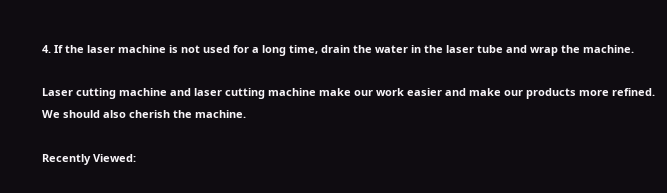4. If the laser machine is not used for a long time, drain the water in the laser tube and wrap the machine.

Laser cutting machine and laser cutting machine make our work easier and make our products more refined. We should also cherish the machine.

Recently Viewed: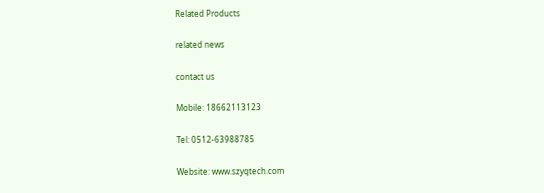Related Products

related news

contact us

Mobile: 18662113123

Tel: 0512-63988785

Website: www.szyqtech.com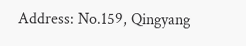Address: No.159, Qingyang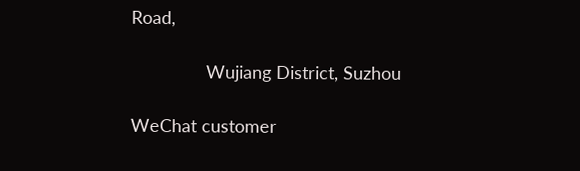Road,

               Wujiang District, Suzhou

WeChat customer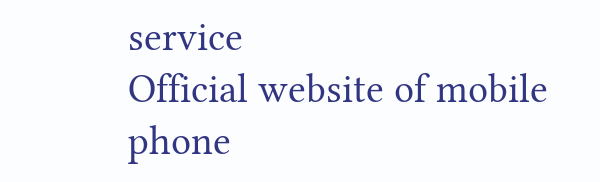service
Official website of mobile phone